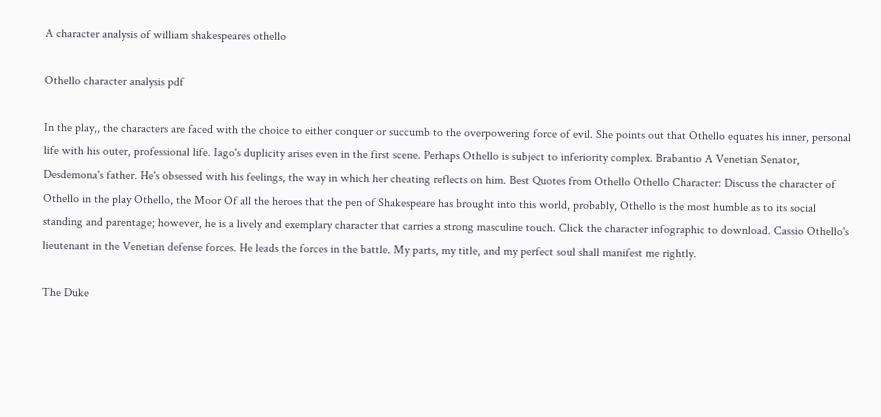A character analysis of william shakespeares othello

Othello character analysis pdf

In the play,, the characters are faced with the choice to either conquer or succumb to the overpowering force of evil. She points out that Othello equates his inner, personal life with his outer, professional life. Iago's duplicity arises even in the first scene. Perhaps Othello is subject to inferiority complex. Brabantio A Venetian Senator, Desdemona's father. He's obsessed with his feelings, the way in which her cheating reflects on him. Best Quotes from Othello Othello Character: Discuss the character of Othello in the play Othello, the Moor Of all the heroes that the pen of Shakespeare has brought into this world, probably, Othello is the most humble as to its social standing and parentage; however, he is a lively and exemplary character that carries a strong masculine touch. Click the character infographic to download. Cassio Othello's lieutenant in the Venetian defense forces. He leads the forces in the battle. My parts, my title, and my perfect soul shall manifest me rightly.

The Duke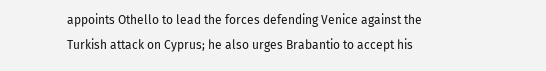appoints Othello to lead the forces defending Venice against the Turkish attack on Cyprus; he also urges Brabantio to accept his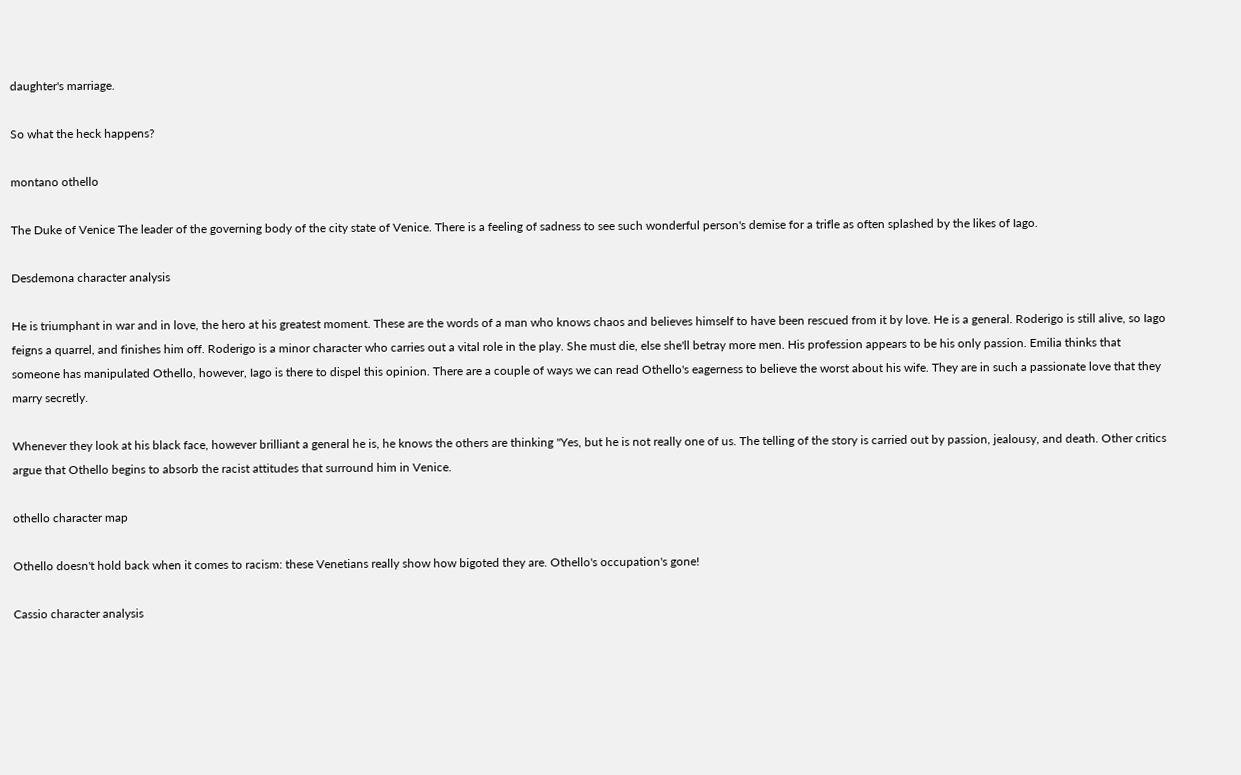daughter's marriage.

So what the heck happens?

montano othello

The Duke of Venice The leader of the governing body of the city state of Venice. There is a feeling of sadness to see such wonderful person's demise for a trifle as often splashed by the likes of Iago.

Desdemona character analysis

He is triumphant in war and in love, the hero at his greatest moment. These are the words of a man who knows chaos and believes himself to have been rescued from it by love. He is a general. Roderigo is still alive, so Iago feigns a quarrel, and finishes him off. Roderigo is a minor character who carries out a vital role in the play. She must die, else she'll betray more men. His profession appears to be his only passion. Emilia thinks that someone has manipulated Othello, however, Iago is there to dispel this opinion. There are a couple of ways we can read Othello's eagerness to believe the worst about his wife. They are in such a passionate love that they marry secretly.

Whenever they look at his black face, however brilliant a general he is, he knows the others are thinking "Yes, but he is not really one of us. The telling of the story is carried out by passion, jealousy, and death. Other critics argue that Othello begins to absorb the racist attitudes that surround him in Venice.

othello character map

Othello doesn't hold back when it comes to racism: these Venetians really show how bigoted they are. Othello's occupation's gone!

Cassio character analysis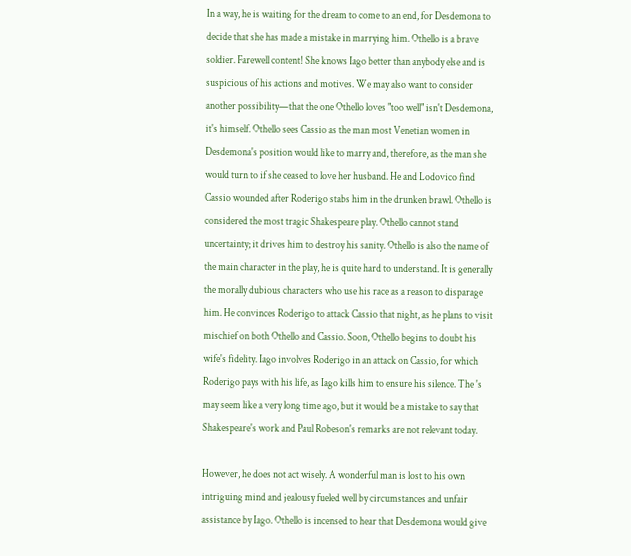In a way, he is waiting for the dream to come to an end, for Desdemona to decide that she has made a mistake in marrying him. Othello is a brave soldier. Farewell content! She knows Iago better than anybody else and is suspicious of his actions and motives. We may also want to consider another possibility—that the one Othello loves "too well" isn't Desdemona, it's himself. Othello sees Cassio as the man most Venetian women in Desdemona's position would like to marry and, therefore, as the man she would turn to if she ceased to love her husband. He and Lodovico find Cassio wounded after Roderigo stabs him in the drunken brawl. Othello is considered the most tragic Shakespeare play. Othello cannot stand uncertainty; it drives him to destroy his sanity. Othello is also the name of the main character in the play, he is quite hard to understand. It is generally the morally dubious characters who use his race as a reason to disparage him. He convinces Roderigo to attack Cassio that night, as he plans to visit mischief on both Othello and Cassio. Soon, Othello begins to doubt his wife's fidelity. Iago involves Roderigo in an attack on Cassio, for which Roderigo pays with his life, as Iago kills him to ensure his silence. The 's may seem like a very long time ago, but it would be a mistake to say that Shakespeare's work and Paul Robeson's remarks are not relevant today.

However, he does not act wisely. A wonderful man is lost to his own intriguing mind and jealousy fueled well by circumstances and unfair assistance by Iago. Othello is incensed to hear that Desdemona would give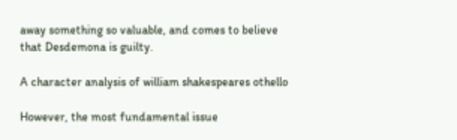away something so valuable, and comes to believe that Desdemona is guilty.

A character analysis of william shakespeares othello

However, the most fundamental issue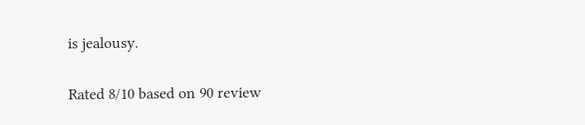is jealousy.

Rated 8/10 based on 90 review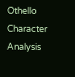Othello Character Analysis